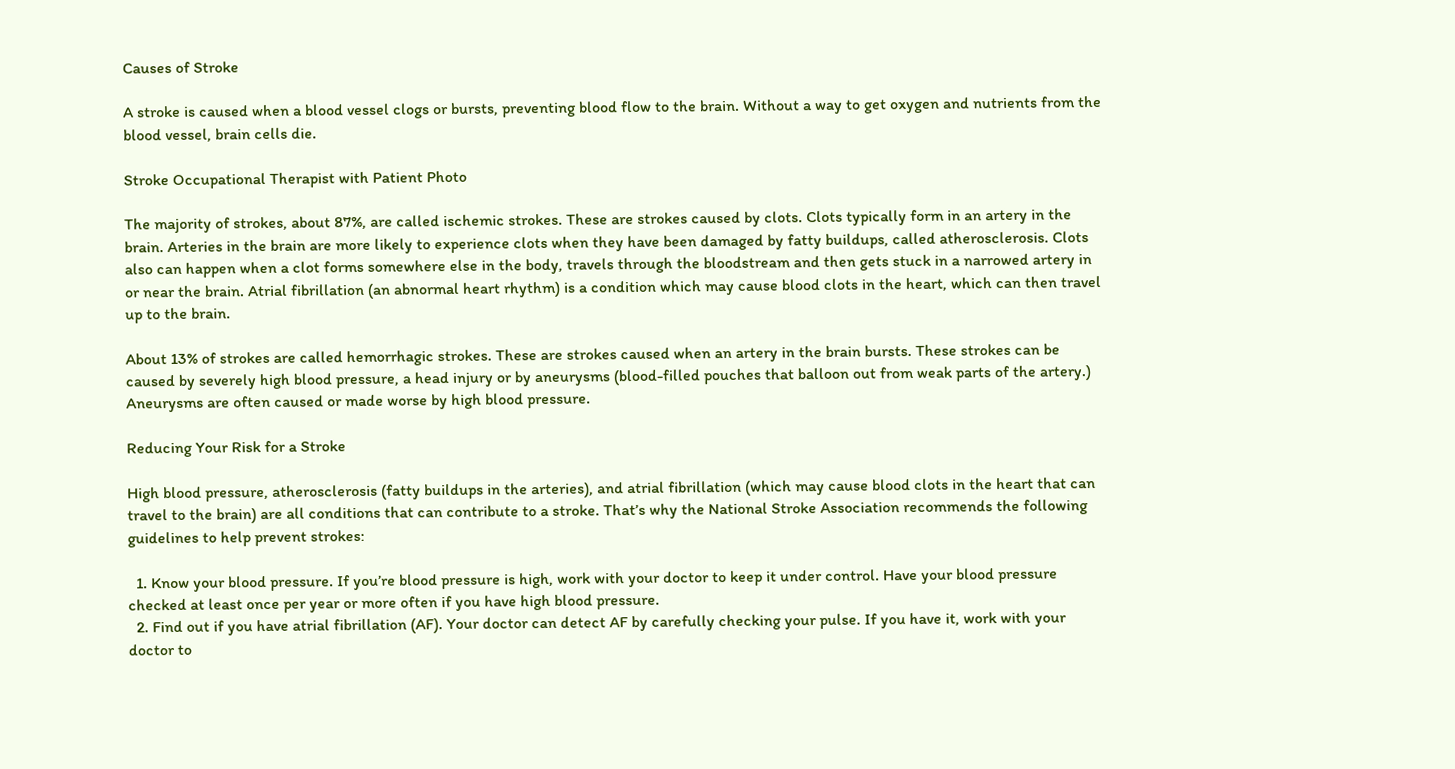Causes of Stroke

A stroke is caused when a blood vessel clogs or bursts, preventing blood flow to the brain. Without a way to get oxygen and nutrients from the blood vessel, brain cells die.

Stroke Occupational Therapist with Patient Photo

The majority of strokes, about 87%, are called ischemic strokes. These are strokes caused by clots. Clots typically form in an artery in the brain. Arteries in the brain are more likely to experience clots when they have been damaged by fatty buildups, called atherosclerosis. Clots also can happen when a clot forms somewhere else in the body, travels through the bloodstream and then gets stuck in a narrowed artery in or near the brain. Atrial fibrillation (an abnormal heart rhythm) is a condition which may cause blood clots in the heart, which can then travel up to the brain.

About 13% of strokes are called hemorrhagic strokes. These are strokes caused when an artery in the brain bursts. These strokes can be caused by severely high blood pressure, a head injury or by aneurysms (blood-filled pouches that balloon out from weak parts of the artery.) Aneurysms are often caused or made worse by high blood pressure.

Reducing Your Risk for a Stroke

High blood pressure, atherosclerosis (fatty buildups in the arteries), and atrial fibrillation (which may cause blood clots in the heart that can travel to the brain) are all conditions that can contribute to a stroke. That’s why the National Stroke Association recommends the following guidelines to help prevent strokes:

  1. Know your blood pressure. If you’re blood pressure is high, work with your doctor to keep it under control. Have your blood pressure checked at least once per year or more often if you have high blood pressure.
  2. Find out if you have atrial fibrillation (AF). Your doctor can detect AF by carefully checking your pulse. If you have it, work with your doctor to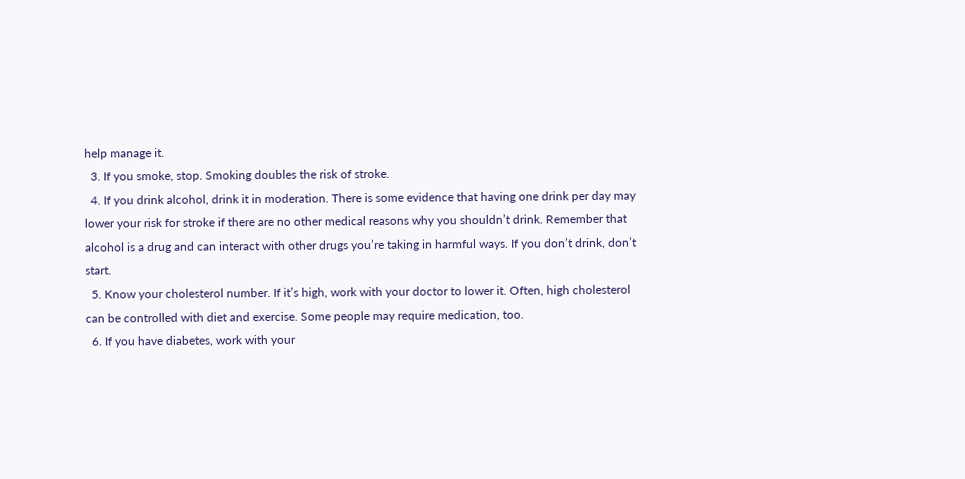help manage it.
  3. If you smoke, stop. Smoking doubles the risk of stroke.
  4. If you drink alcohol, drink it in moderation. There is some evidence that having one drink per day may lower your risk for stroke if there are no other medical reasons why you shouldn’t drink. Remember that alcohol is a drug and can interact with other drugs you’re taking in harmful ways. If you don’t drink, don’t start.
  5. Know your cholesterol number. If it’s high, work with your doctor to lower it. Often, high cholesterol can be controlled with diet and exercise. Some people may require medication, too.
  6. If you have diabetes, work with your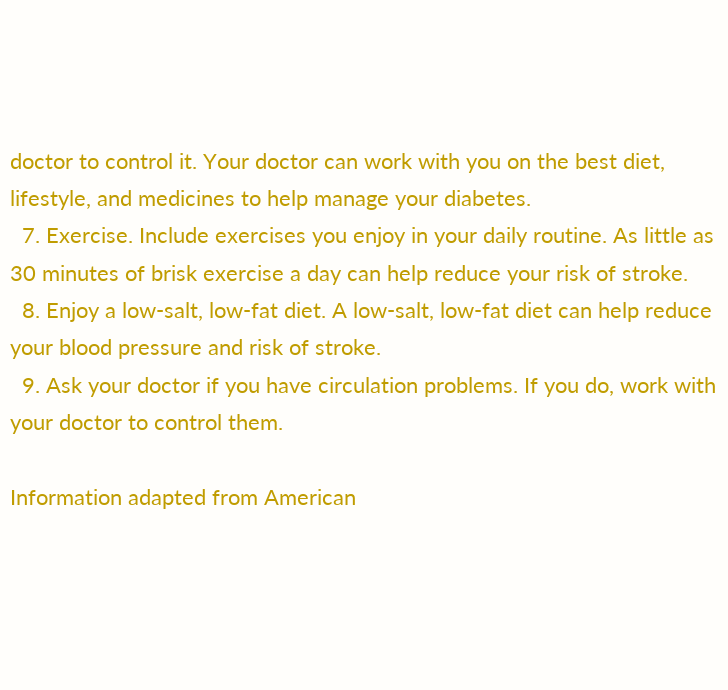doctor to control it. Your doctor can work with you on the best diet, lifestyle, and medicines to help manage your diabetes.
  7. Exercise. Include exercises you enjoy in your daily routine. As little as 30 minutes of brisk exercise a day can help reduce your risk of stroke.
  8. Enjoy a low-salt, low-fat diet. A low-salt, low-fat diet can help reduce your blood pressure and risk of stroke.
  9. Ask your doctor if you have circulation problems. If you do, work with your doctor to control them.

Information adapted from American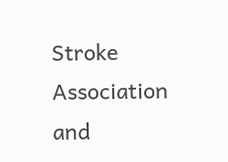Stroke Association and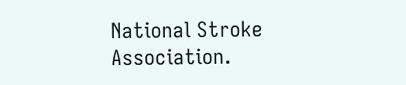National Stroke Association.